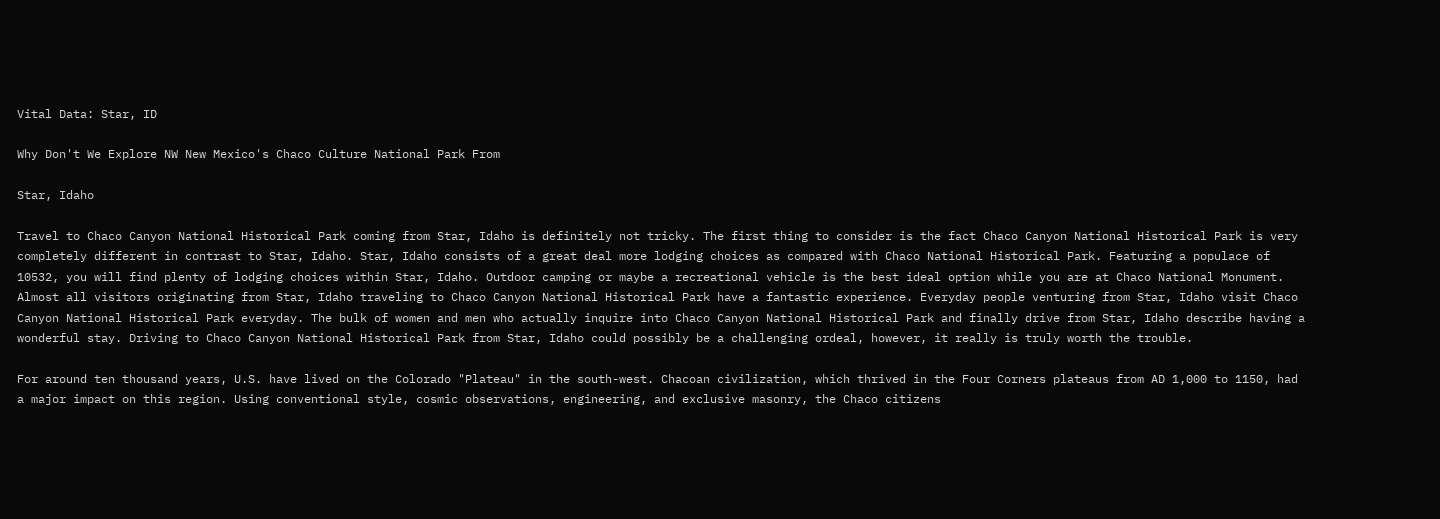Vital Data: Star, ID

Why Don't We Explore NW New Mexico's Chaco Culture National Park From

Star, Idaho

Travel to Chaco Canyon National Historical Park coming from Star, Idaho is definitely not tricky. The first thing to consider is the fact Chaco Canyon National Historical Park is very completely different in contrast to Star, Idaho. Star, Idaho consists of a great deal more lodging choices as compared with Chaco National Historical Park. Featuring a populace of 10532, you will find plenty of lodging choices within Star, Idaho. Outdoor camping or maybe a recreational vehicle is the best ideal option while you are at Chaco National Monument. Almost all visitors originating from Star, Idaho traveling to Chaco Canyon National Historical Park have a fantastic experience. Everyday people venturing from Star, Idaho visit Chaco Canyon National Historical Park everyday. The bulk of women and men who actually inquire into Chaco Canyon National Historical Park and finally drive from Star, Idaho describe having a wonderful stay. Driving to Chaco Canyon National Historical Park from Star, Idaho could possibly be a challenging ordeal, however, it really is truly worth the trouble.

For around ten thousand years, U.S. have lived on the Colorado "Plateau" in the south-west. Chacoan civilization, which thrived in the Four Corners plateaus from AD 1,000 to 1150, had a major impact on this region. Using conventional style, cosmic observations, engineering, and exclusive masonry, the Chaco citizens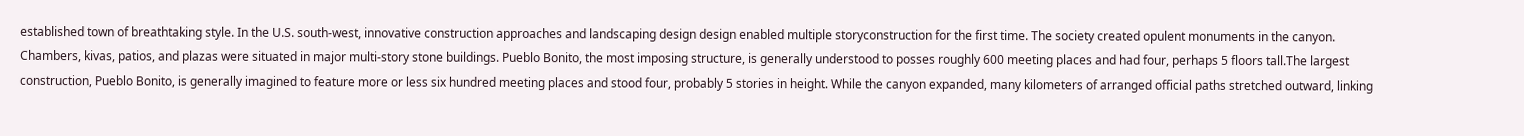established town of breathtaking style. In the U.S. south-west, innovative construction approaches and landscaping design design enabled multiple storyconstruction for the first time. The society created opulent monuments in the canyon. Chambers, kivas, patios, and plazas were situated in major multi-story stone buildings. Pueblo Bonito, the most imposing structure, is generally understood to posses roughly 600 meeting places and had four, perhaps 5 floors tall.The largest construction, Pueblo Bonito, is generally imagined to feature more or less six hundred meeting places and stood four, probably 5 stories in height. While the canyon expanded, many kilometers of arranged official paths stretched outward, linking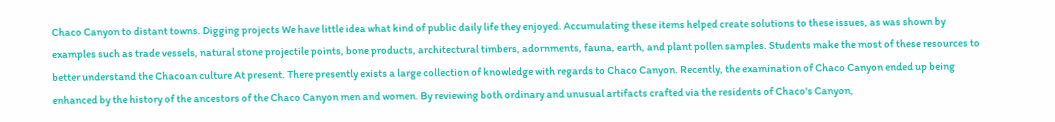Chaco Canyon to distant towns. Digging projects We have little idea what kind of public daily life they enjoyed. Accumulating these items helped create solutions to these issues, as was shown by examples such as trade vessels, natural stone projectile points, bone products, architectural timbers, adornments, fauna, earth, and plant pollen samples. Students make the most of these resources to better understand the Chacoan culture At present. There presently exists a large collection of knowledge with regards to Chaco Canyon. Recently, the examination of Chaco Canyon ended up being enhanced by the history of the ancestors of the Chaco Canyon men and women. By reviewing both ordinary and unusual artifacts crafted via the residents of Chaco's Canyon,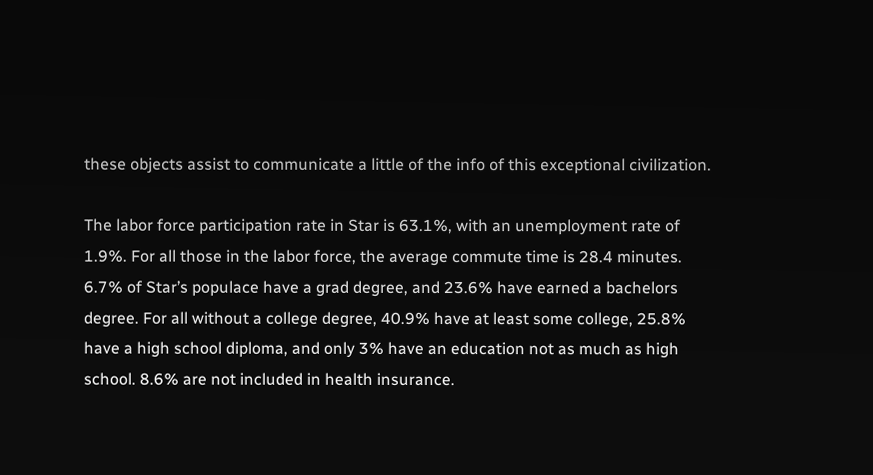these objects assist to communicate a little of the info of this exceptional civilization.

The labor force participation rate in Star is 63.1%, with an unemployment rate of 1.9%. For all those in the labor force, the average commute time is 28.4 minutes. 6.7% of Star’s populace have a grad degree, and 23.6% have earned a bachelors degree. For all without a college degree, 40.9% have at least some college, 25.8% have a high school diploma, and only 3% have an education not as much as high school. 8.6% are not included in health insurance.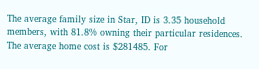The average family size in Star, ID is 3.35 household members, with 81.8% owning their particular residences. The average home cost is $281485. For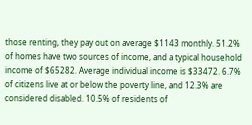those renting, they pay out on average $1143 monthly. 51.2% of homes have two sources of income, and a typical household income of $65282. Average individual income is $33472. 6.7% of citizens live at or below the poverty line, and 12.3% are considered disabled. 10.5% of residents of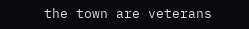the town are veterans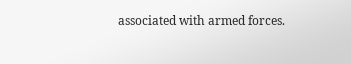associated with armed forces.